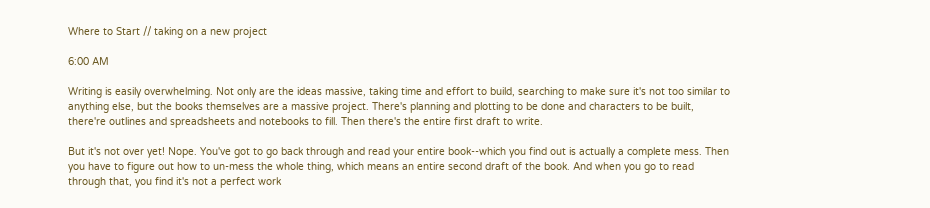Where to Start // taking on a new project

6:00 AM

Writing is easily overwhelming. Not only are the ideas massive, taking time and effort to build, searching to make sure it's not too similar to anything else, but the books themselves are a massive project. There's planning and plotting to be done and characters to be built, there're outlines and spreadsheets and notebooks to fill. Then there's the entire first draft to write.

But it's not over yet! Nope. You've got to go back through and read your entire book--which you find out is actually a complete mess. Then you have to figure out how to un-mess the whole thing, which means an entire second draft of the book. And when you go to read through that, you find it's not a perfect work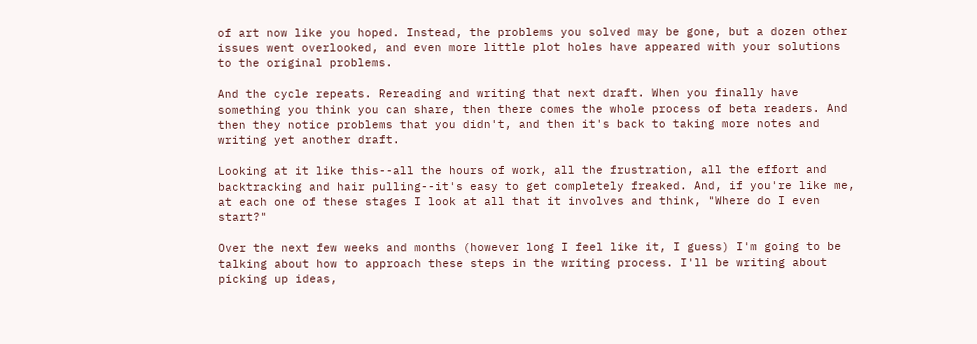of art now like you hoped. Instead, the problems you solved may be gone, but a dozen other issues went overlooked, and even more little plot holes have appeared with your solutions to the original problems.

And the cycle repeats. Rereading and writing that next draft. When you finally have something you think you can share, then there comes the whole process of beta readers. And then they notice problems that you didn't, and then it's back to taking more notes and writing yet another draft.

Looking at it like this--all the hours of work, all the frustration, all the effort and backtracking and hair pulling--it's easy to get completely freaked. And, if you're like me, at each one of these stages I look at all that it involves and think, "Where do I even start?"

Over the next few weeks and months (however long I feel like it, I guess) I'm going to be talking about how to approach these steps in the writing process. I'll be writing about picking up ideas,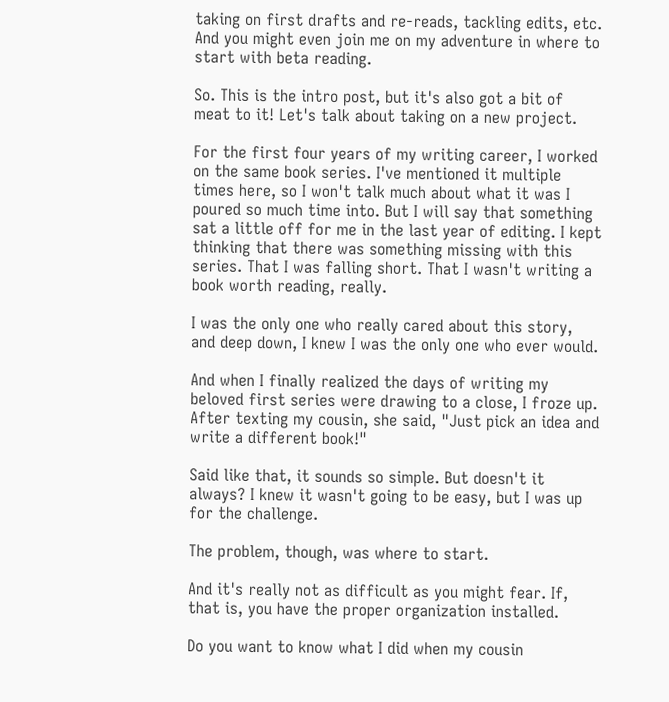taking on first drafts and re-reads, tackling edits, etc. And you might even join me on my adventure in where to start with beta reading.

So. This is the intro post, but it's also got a bit of meat to it! Let's talk about taking on a new project.

For the first four years of my writing career, I worked on the same book series. I've mentioned it multiple times here, so I won't talk much about what it was I poured so much time into. But I will say that something sat a little off for me in the last year of editing. I kept thinking that there was something missing with this series. That I was falling short. That I wasn't writing a book worth reading, really.

I was the only one who really cared about this story, and deep down, I knew I was the only one who ever would.

And when I finally realized the days of writing my beloved first series were drawing to a close, I froze up. After texting my cousin, she said, "Just pick an idea and write a different book!"

Said like that, it sounds so simple. But doesn't it always? I knew it wasn't going to be easy, but I was up for the challenge.

The problem, though, was where to start.

And it's really not as difficult as you might fear. If, that is, you have the proper organization installed.

Do you want to know what I did when my cousin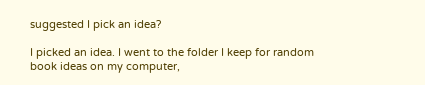suggested I pick an idea?

I picked an idea. I went to the folder I keep for random book ideas on my computer,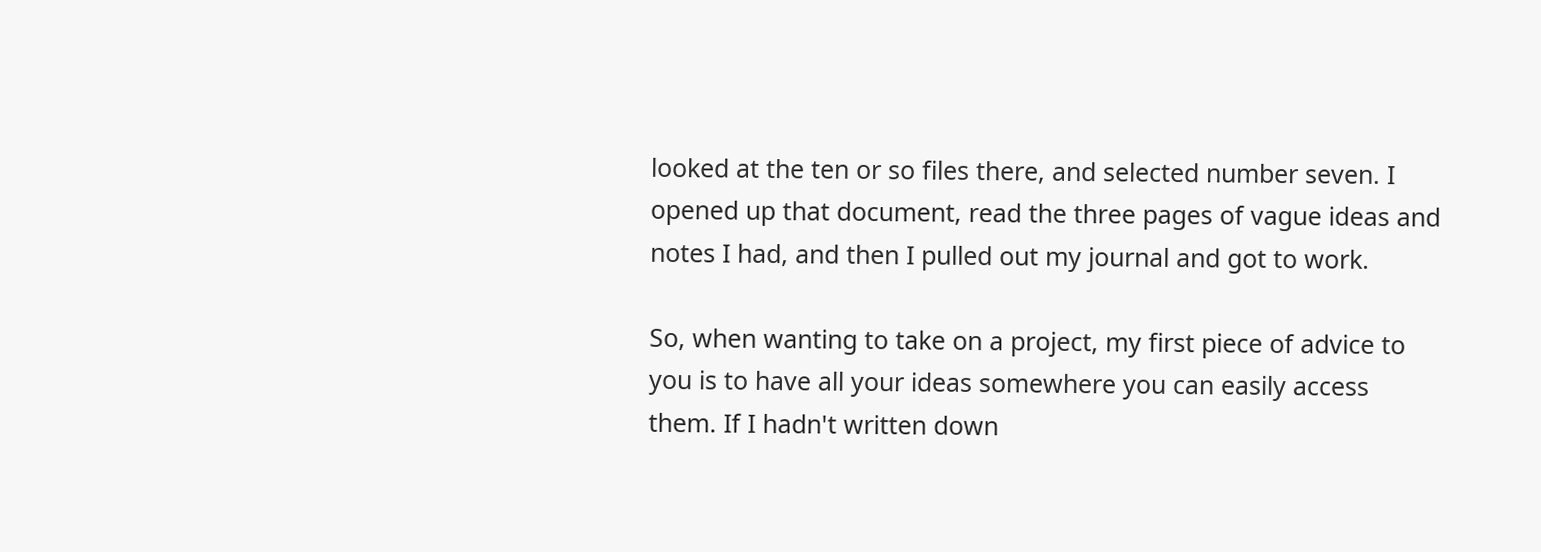looked at the ten or so files there, and selected number seven. I opened up that document, read the three pages of vague ideas and notes I had, and then I pulled out my journal and got to work.

So, when wanting to take on a project, my first piece of advice to you is to have all your ideas somewhere you can easily access them. If I hadn't written down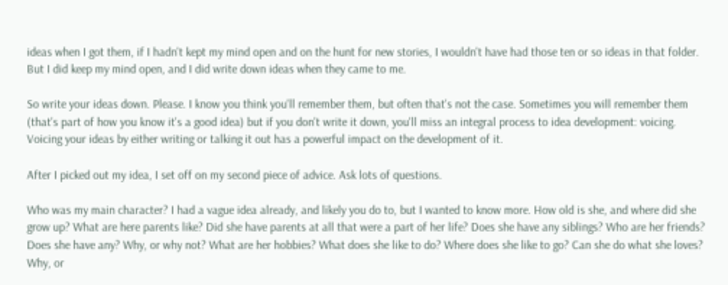ideas when I got them, if I hadn't kept my mind open and on the hunt for new stories, I wouldn't have had those ten or so ideas in that folder. But I did keep my mind open, and I did write down ideas when they came to me.

So write your ideas down. Please. I know you think you'll remember them, but often that's not the case. Sometimes you will remember them (that's part of how you know it's a good idea) but if you don't write it down, you'll miss an integral process to idea development: voicing. Voicing your ideas by either writing or talking it out has a powerful impact on the development of it.

After I picked out my idea, I set off on my second piece of advice. Ask lots of questions.

Who was my main character? I had a vague idea already, and likely you do to, but I wanted to know more. How old is she, and where did she grow up? What are here parents like? Did she have parents at all that were a part of her life? Does she have any siblings? Who are her friends? Does she have any? Why, or why not? What are her hobbies? What does she like to do? Where does she like to go? Can she do what she loves? Why, or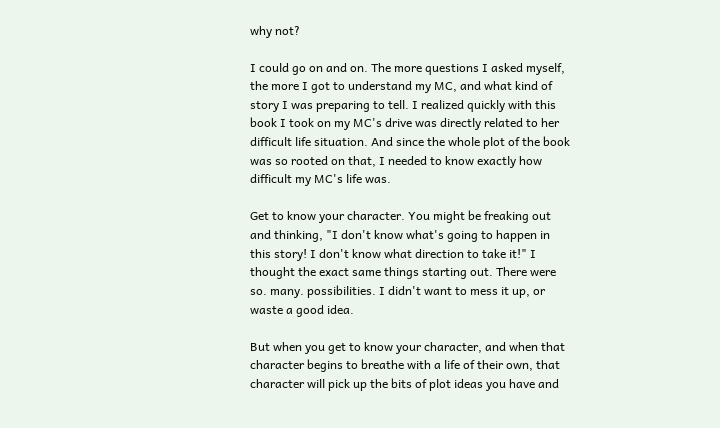why not?

I could go on and on. The more questions I asked myself, the more I got to understand my MC, and what kind of story I was preparing to tell. I realized quickly with this book I took on my MC's drive was directly related to her difficult life situation. And since the whole plot of the book was so rooted on that, I needed to know exactly how difficult my MC's life was.

Get to know your character. You might be freaking out and thinking, "I don't know what's going to happen in this story! I don't know what direction to take it!" I thought the exact same things starting out. There were so. many. possibilities. I didn't want to mess it up, or waste a good idea.

But when you get to know your character, and when that character begins to breathe with a life of their own, that character will pick up the bits of plot ideas you have and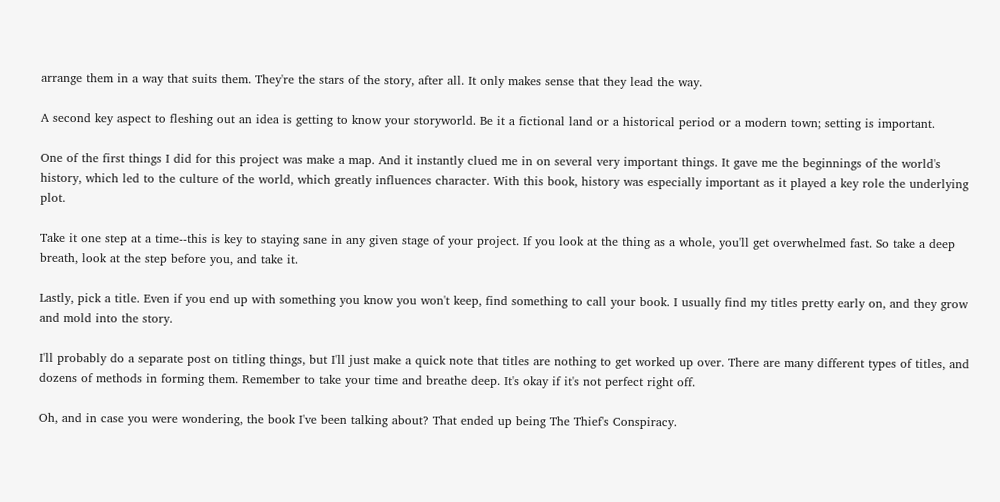arrange them in a way that suits them. They're the stars of the story, after all. It only makes sense that they lead the way.

A second key aspect to fleshing out an idea is getting to know your storyworld. Be it a fictional land or a historical period or a modern town; setting is important.

One of the first things I did for this project was make a map. And it instantly clued me in on several very important things. It gave me the beginnings of the world's history, which led to the culture of the world, which greatly influences character. With this book, history was especially important as it played a key role the underlying plot.

Take it one step at a time--this is key to staying sane in any given stage of your project. If you look at the thing as a whole, you'll get overwhelmed fast. So take a deep breath, look at the step before you, and take it.

Lastly, pick a title. Even if you end up with something you know you won't keep, find something to call your book. I usually find my titles pretty early on, and they grow and mold into the story.

I'll probably do a separate post on titling things, but I'll just make a quick note that titles are nothing to get worked up over. There are many different types of titles, and dozens of methods in forming them. Remember to take your time and breathe deep. It's okay if it's not perfect right off.

Oh, and in case you were wondering, the book I've been talking about? That ended up being The Thief's Conspiracy.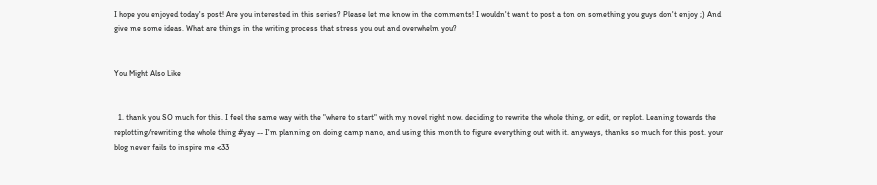I hope you enjoyed today's post! Are you interested in this series? Please let me know in the comments! I wouldn't want to post a ton on something you guys don't enjoy ;) And give me some ideas. What are things in the writing process that stress you out and overwhelm you?


You Might Also Like


  1. thank you SO much for this. I feel the same way with the "where to start" with my novel right now. deciding to rewrite the whole thing, or edit, or replot. Leaning towards the replotting/rewriting the whole thing #yay -- I'm planning on doing camp nano, and using this month to figure everything out with it. anyways, thanks so much for this post. your blog never fails to inspire me <33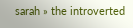sarah » the introverted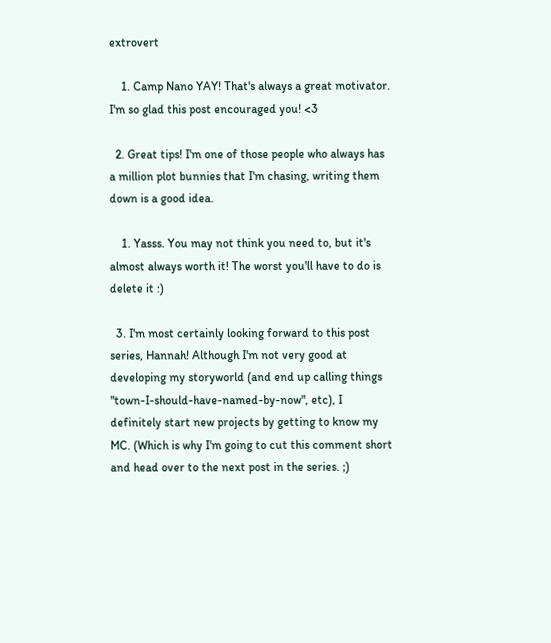extrovert

    1. Camp Nano YAY! That's always a great motivator. I'm so glad this post encouraged you! <3

  2. Great tips! I'm one of those people who always has a million plot bunnies that I'm chasing, writing them down is a good idea.

    1. Yasss. You may not think you need to, but it's almost always worth it! The worst you'll have to do is delete it :)

  3. I'm most certainly looking forward to this post series, Hannah! Although I'm not very good at developing my storyworld (and end up calling things "town-I-should-have-named-by-now", etc), I definitely start new projects by getting to know my MC. (Which is why I'm going to cut this comment short and head over to the next post in the series. ;)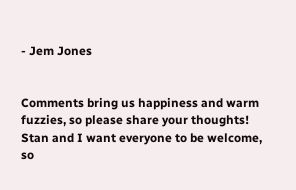- Jem Jones


Comments bring us happiness and warm fuzzies, so please share your thoughts! Stan and I want everyone to be welcome, so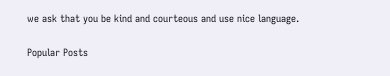we ask that you be kind and courteous and use nice language.

Popular Posts